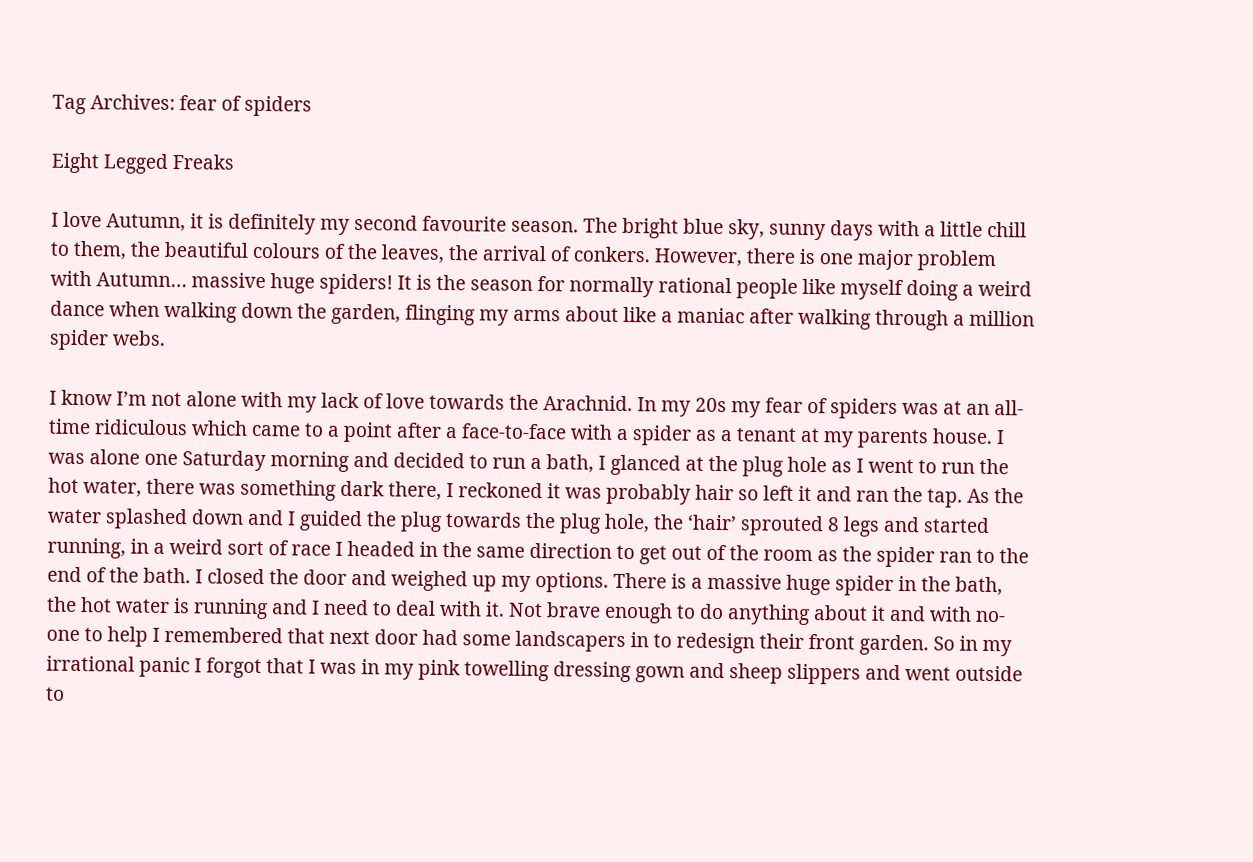Tag Archives: fear of spiders

Eight Legged Freaks

I love Autumn, it is definitely my second favourite season. The bright blue sky, sunny days with a little chill to them, the beautiful colours of the leaves, the arrival of conkers. However, there is one major problem with Autumn… massive huge spiders! It is the season for normally rational people like myself doing a weird dance when walking down the garden, flinging my arms about like a maniac after walking through a million spider webs.

I know I’m not alone with my lack of love towards the Arachnid. In my 20s my fear of spiders was at an all-time ridiculous which came to a point after a face-to-face with a spider as a tenant at my parents house. I was alone one Saturday morning and decided to run a bath, I glanced at the plug hole as I went to run the hot water, there was something dark there, I reckoned it was probably hair so left it and ran the tap. As the water splashed down and I guided the plug towards the plug hole, the ‘hair’ sprouted 8 legs and started running, in a weird sort of race I headed in the same direction to get out of the room as the spider ran to the end of the bath. I closed the door and weighed up my options. There is a massive huge spider in the bath, the hot water is running and I need to deal with it. Not brave enough to do anything about it and with no-one to help I remembered that next door had some landscapers in to redesign their front garden. So in my irrational panic I forgot that I was in my pink towelling dressing gown and sheep slippers and went outside to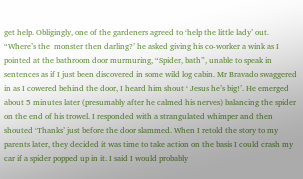get help. Obligingly, one of the gardeners agreed to ‘help the little lady’ out. “Where’s the  monster then darling?’ he asked giving his co-worker a wink as I pointed at the bathroom door murmuring, “Spider, bath”, unable to speak in sentences as if I just been discovered in some wild log cabin. Mr Bravado swaggered in as I cowered behind the door, I heard him shout ‘ Jesus he’s big!’. He emerged about 5 minutes later (presumably after he calmed his nerves) balancing the spider on the end of his trowel. I responded with a strangulated whimper and then shouted ‘Thanks’ just before the door slammed. When I retold the story to my parents later, they decided it was time to take action on the basis I could crash my car if a spider popped up in it. I said I would probably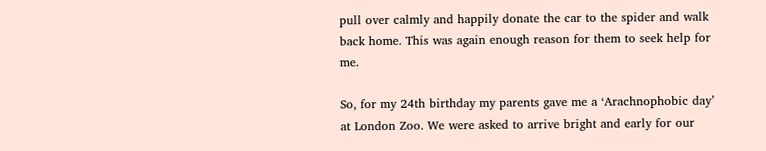pull over calmly and happily donate the car to the spider and walk back home. This was again enough reason for them to seek help for me.

So, for my 24th birthday my parents gave me a ‘Arachnophobic day’ at London Zoo. We were asked to arrive bright and early for our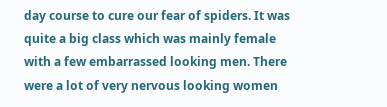day course to cure our fear of spiders. It was quite a big class which was mainly female with a few embarrassed looking men. There were a lot of very nervous looking women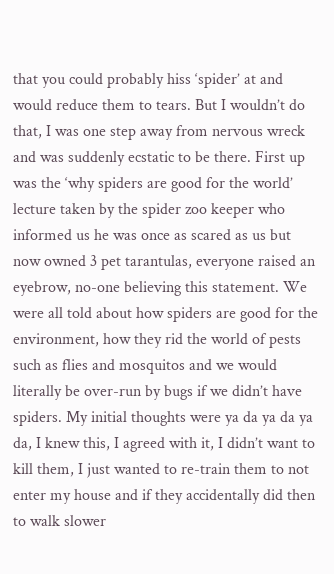that you could probably hiss ‘spider’ at and would reduce them to tears. But I wouldn’t do that, I was one step away from nervous wreck and was suddenly ecstatic to be there. First up was the ‘why spiders are good for the world’ lecture taken by the spider zoo keeper who informed us he was once as scared as us but now owned 3 pet tarantulas, everyone raised an eyebrow, no-one believing this statement. We were all told about how spiders are good for the environment, how they rid the world of pests such as flies and mosquitos and we would literally be over-run by bugs if we didn’t have spiders. My initial thoughts were ya da ya da ya da, I knew this, I agreed with it, I didn’t want to kill them, I just wanted to re-train them to not enter my house and if they accidentally did then to walk slower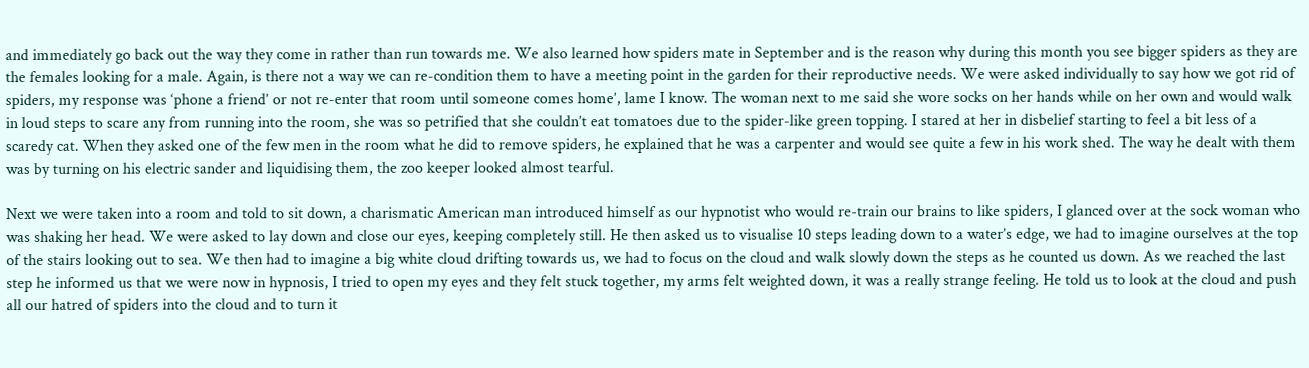and immediately go back out the way they come in rather than run towards me. We also learned how spiders mate in September and is the reason why during this month you see bigger spiders as they are the females looking for a male. Again, is there not a way we can re-condition them to have a meeting point in the garden for their reproductive needs. We were asked individually to say how we got rid of spiders, my response was ‘phone a friend’ or not re-enter that room until someone comes home’, lame I know. The woman next to me said she wore socks on her hands while on her own and would walk in loud steps to scare any from running into the room, she was so petrified that she couldn’t eat tomatoes due to the spider-like green topping. I stared at her in disbelief starting to feel a bit less of a scaredy cat. When they asked one of the few men in the room what he did to remove spiders, he explained that he was a carpenter and would see quite a few in his work shed. The way he dealt with them was by turning on his electric sander and liquidising them, the zoo keeper looked almost tearful.

Next we were taken into a room and told to sit down, a charismatic American man introduced himself as our hypnotist who would re-train our brains to like spiders, I glanced over at the sock woman who was shaking her head. We were asked to lay down and close our eyes, keeping completely still. He then asked us to visualise 10 steps leading down to a water’s edge, we had to imagine ourselves at the top of the stairs looking out to sea. We then had to imagine a big white cloud drifting towards us, we had to focus on the cloud and walk slowly down the steps as he counted us down. As we reached the last step he informed us that we were now in hypnosis, I tried to open my eyes and they felt stuck together, my arms felt weighted down, it was a really strange feeling. He told us to look at the cloud and push all our hatred of spiders into the cloud and to turn it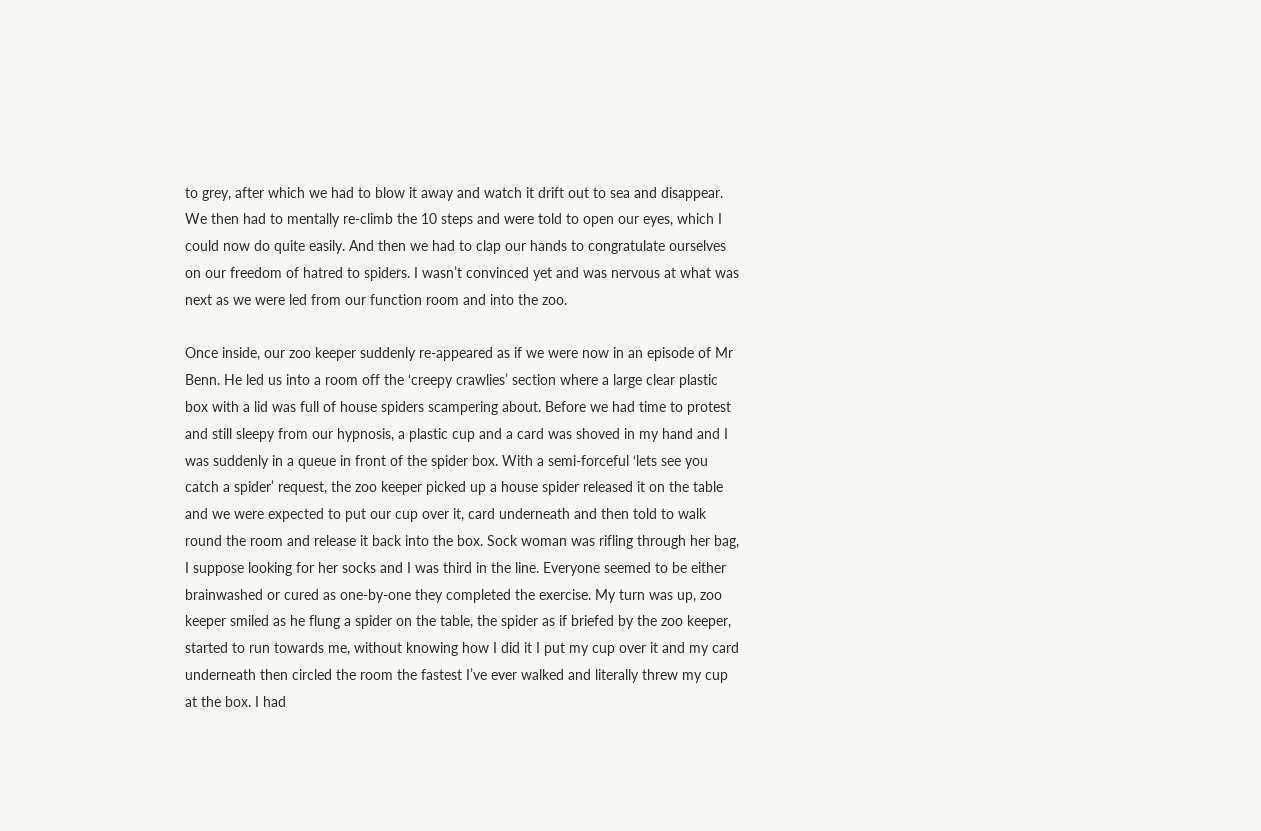to grey, after which we had to blow it away and watch it drift out to sea and disappear. We then had to mentally re-climb the 10 steps and were told to open our eyes, which I could now do quite easily. And then we had to clap our hands to congratulate ourselves on our freedom of hatred to spiders. I wasn’t convinced yet and was nervous at what was next as we were led from our function room and into the zoo.

Once inside, our zoo keeper suddenly re-appeared as if we were now in an episode of Mr Benn. He led us into a room off the ‘creepy crawlies’ section where a large clear plastic box with a lid was full of house spiders scampering about. Before we had time to protest and still sleepy from our hypnosis, a plastic cup and a card was shoved in my hand and I was suddenly in a queue in front of the spider box. With a semi-forceful ‘lets see you catch a spider’ request, the zoo keeper picked up a house spider released it on the table and we were expected to put our cup over it, card underneath and then told to walk round the room and release it back into the box. Sock woman was rifling through her bag, I suppose looking for her socks and I was third in the line. Everyone seemed to be either brainwashed or cured as one-by-one they completed the exercise. My turn was up, zoo keeper smiled as he flung a spider on the table, the spider as if briefed by the zoo keeper, started to run towards me, without knowing how I did it I put my cup over it and my card underneath then circled the room the fastest I’ve ever walked and literally threw my cup at the box. I had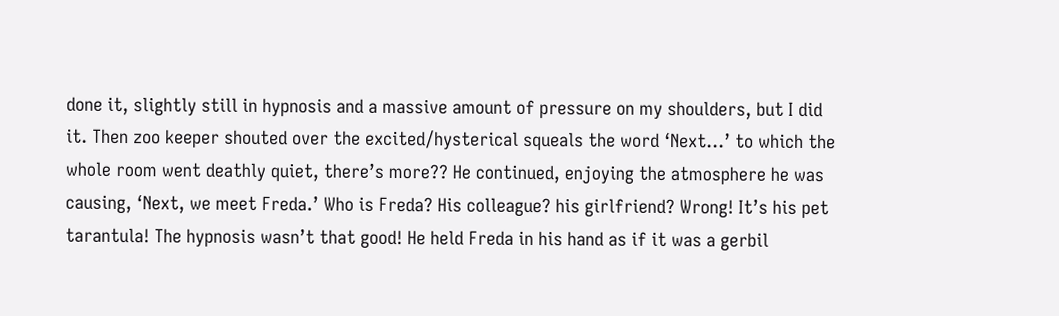done it, slightly still in hypnosis and a massive amount of pressure on my shoulders, but I did it. Then zoo keeper shouted over the excited/hysterical squeals the word ‘Next…’ to which the whole room went deathly quiet, there’s more?? He continued, enjoying the atmosphere he was causing, ‘Next, we meet Freda.’ Who is Freda? His colleague? his girlfriend? Wrong! It’s his pet tarantula! The hypnosis wasn’t that good! He held Freda in his hand as if it was a gerbil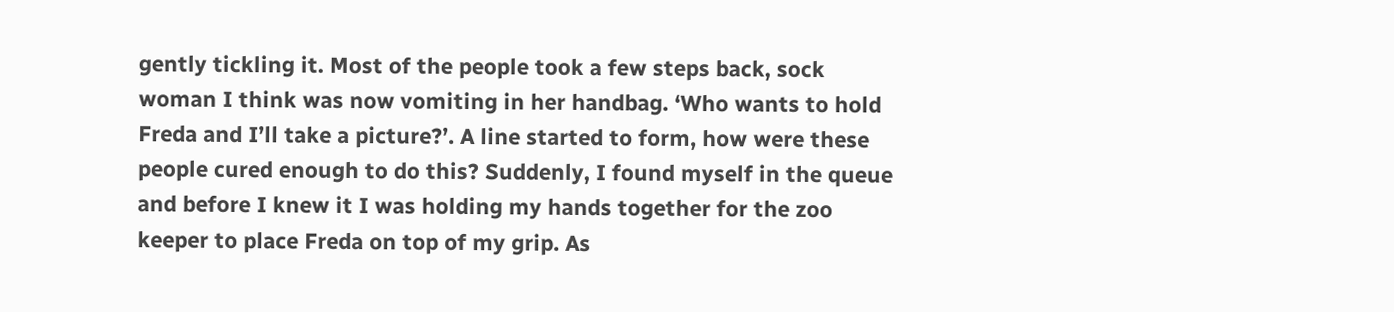gently tickling it. Most of the people took a few steps back, sock woman I think was now vomiting in her handbag. ‘Who wants to hold Freda and I’ll take a picture?’. A line started to form, how were these people cured enough to do this? Suddenly, I found myself in the queue and before I knew it I was holding my hands together for the zoo keeper to place Freda on top of my grip. As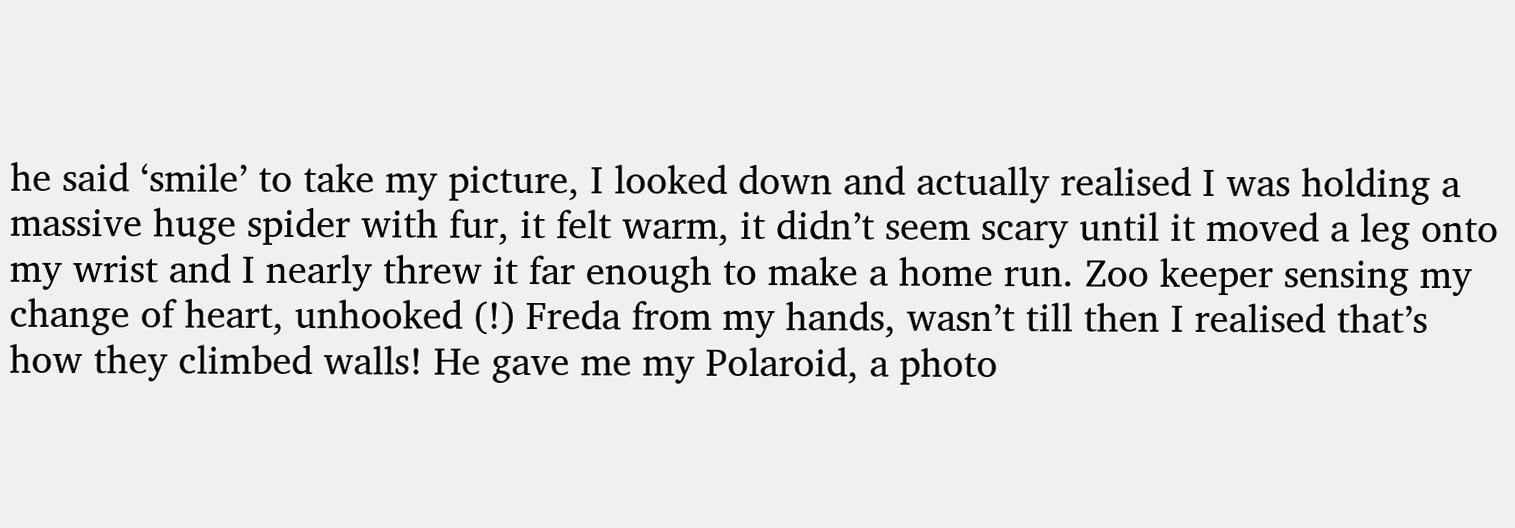he said ‘smile’ to take my picture, I looked down and actually realised I was holding a massive huge spider with fur, it felt warm, it didn’t seem scary until it moved a leg onto my wrist and I nearly threw it far enough to make a home run. Zoo keeper sensing my change of heart, unhooked (!) Freda from my hands, wasn’t till then I realised that’s how they climbed walls! He gave me my Polaroid, a photo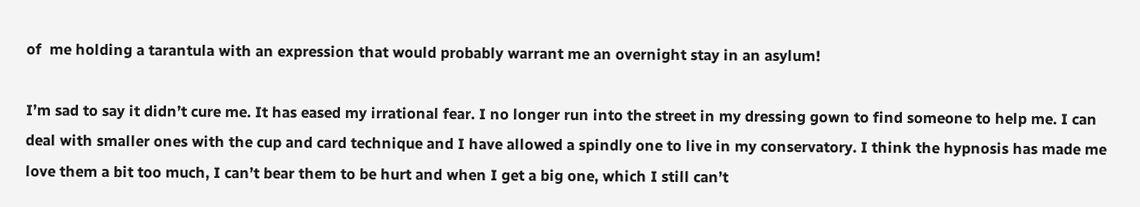of  me holding a tarantula with an expression that would probably warrant me an overnight stay in an asylum!

I’m sad to say it didn’t cure me. It has eased my irrational fear. I no longer run into the street in my dressing gown to find someone to help me. I can deal with smaller ones with the cup and card technique and I have allowed a spindly one to live in my conservatory. I think the hypnosis has made me love them a bit too much, I can’t bear them to be hurt and when I get a big one, which I still can’t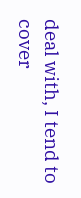deal with, I tend to cover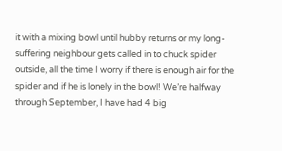it with a mixing bowl until hubby returns or my long-suffering neighbour gets called in to chuck spider outside, all the time I worry if there is enough air for the spider and if he is lonely in the bowl! We’re halfway through September, I have had 4 big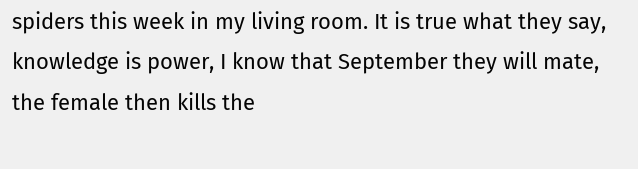spiders this week in my living room. It is true what they say, knowledge is power, I know that September they will mate, the female then kills the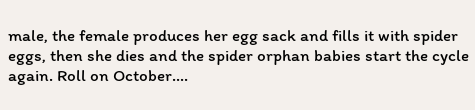male, the female produces her egg sack and fills it with spider eggs, then she dies and the spider orphan babies start the cycle again. Roll on October….